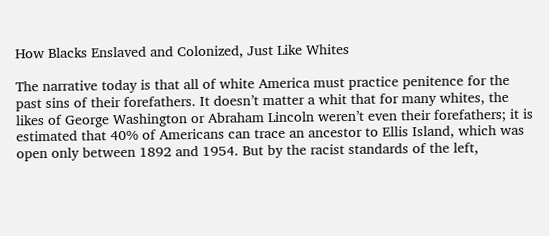How Blacks Enslaved and Colonized, Just Like Whites

The narrative today is that all of white America must practice penitence for the past sins of their forefathers. It doesn’t matter a whit that for many whites, the likes of George Washington or Abraham Lincoln weren’t even their forefathers; it is estimated that 40% of Americans can trace an ancestor to Ellis Island, which was open only between 1892 and 1954. But by the racist standards of the left,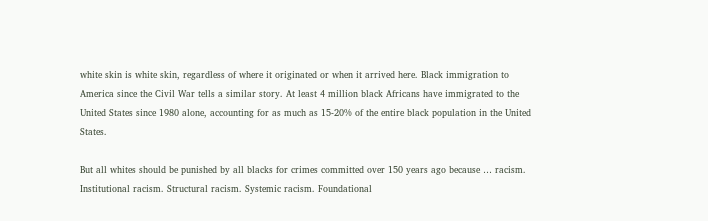white skin is white skin, regardless of where it originated or when it arrived here. Black immigration to America since the Civil War tells a similar story. At least 4 million black Africans have immigrated to the United States since 1980 alone, accounting for as much as 15-20% of the entire black population in the United States.

But all whites should be punished by all blacks for crimes committed over 150 years ago because … racism. Institutional racism. Structural racism. Systemic racism. Foundational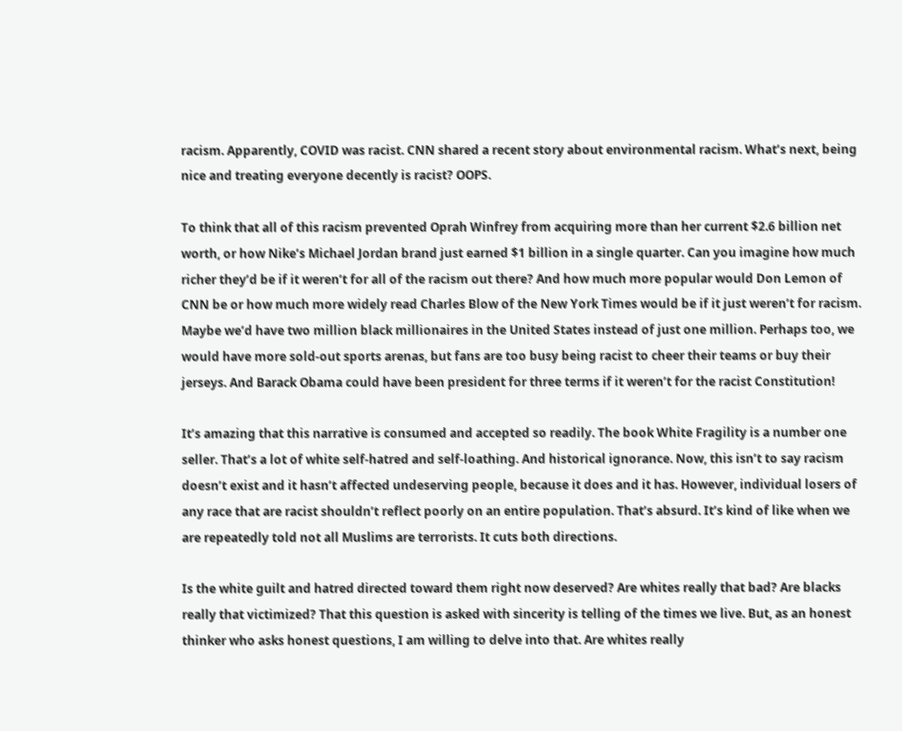racism. Apparently, COVID was racist. CNN shared a recent story about environmental racism. What’s next, being nice and treating everyone decently is racist? OOPS.

To think that all of this racism prevented Oprah Winfrey from acquiring more than her current $2.6 billion net worth, or how Nike’s Michael Jordan brand just earned $1 billion in a single quarter. Can you imagine how much richer they’d be if it weren’t for all of the racism out there? And how much more popular would Don Lemon of CNN be or how much more widely read Charles Blow of the New York Times would be if it just weren’t for racism. Maybe we’d have two million black millionaires in the United States instead of just one million. Perhaps too, we would have more sold-out sports arenas, but fans are too busy being racist to cheer their teams or buy their jerseys. And Barack Obama could have been president for three terms if it weren’t for the racist Constitution!

It’s amazing that this narrative is consumed and accepted so readily. The book White Fragility is a number one seller. That’s a lot of white self-hatred and self-loathing. And historical ignorance. Now, this isn’t to say racism doesn’t exist and it hasn’t affected undeserving people, because it does and it has. However, individual losers of any race that are racist shouldn’t reflect poorly on an entire population. That’s absurd. It’s kind of like when we are repeatedly told not all Muslims are terrorists. It cuts both directions.

Is the white guilt and hatred directed toward them right now deserved? Are whites really that bad? Are blacks really that victimized? That this question is asked with sincerity is telling of the times we live. But, as an honest thinker who asks honest questions, I am willing to delve into that. Are whites really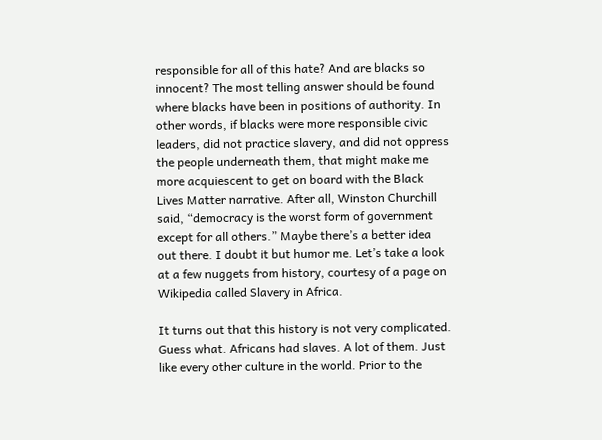responsible for all of this hate? And are blacks so innocent? The most telling answer should be found where blacks have been in positions of authority. In other words, if blacks were more responsible civic leaders, did not practice slavery, and did not oppress the people underneath them, that might make me more acquiescent to get on board with the Black Lives Matter narrative. After all, Winston Churchill said, “democracy is the worst form of government except for all others.” Maybe there’s a better idea out there. I doubt it but humor me. Let’s take a look at a few nuggets from history, courtesy of a page on Wikipedia called Slavery in Africa.

It turns out that this history is not very complicated. Guess what. Africans had slaves. A lot of them. Just like every other culture in the world. Prior to the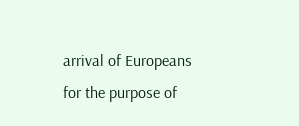arrival of Europeans for the purpose of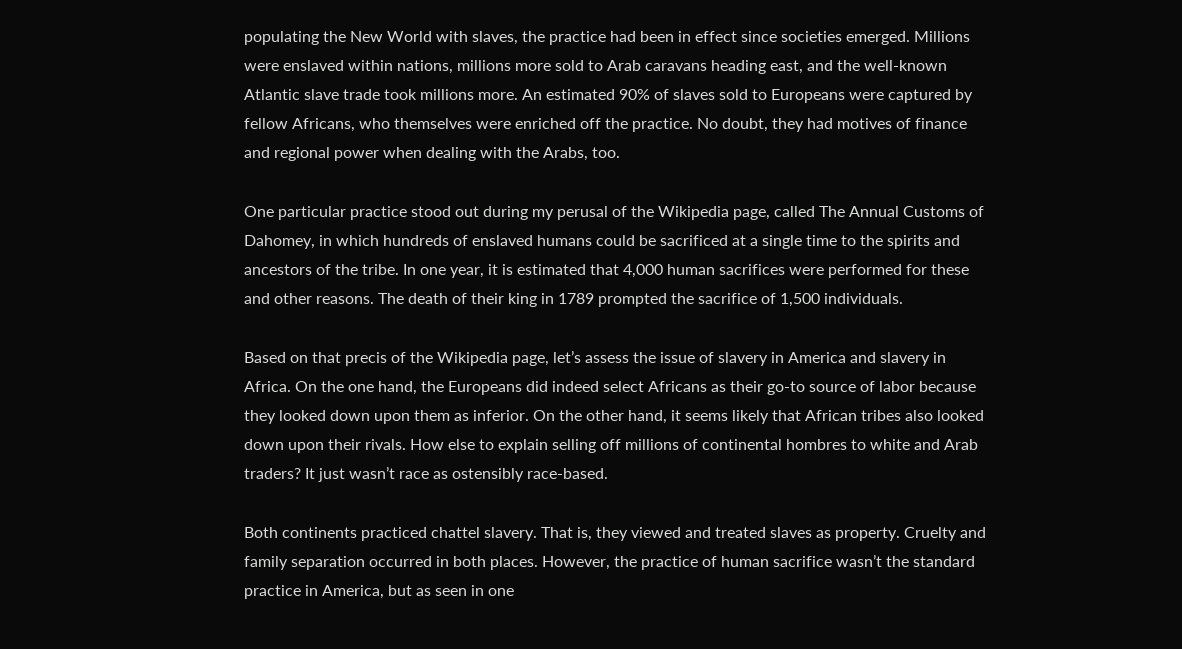populating the New World with slaves, the practice had been in effect since societies emerged. Millions were enslaved within nations, millions more sold to Arab caravans heading east, and the well-known Atlantic slave trade took millions more. An estimated 90% of slaves sold to Europeans were captured by fellow Africans, who themselves were enriched off the practice. No doubt, they had motives of finance and regional power when dealing with the Arabs, too.

One particular practice stood out during my perusal of the Wikipedia page, called The Annual Customs of Dahomey, in which hundreds of enslaved humans could be sacrificed at a single time to the spirits and ancestors of the tribe. In one year, it is estimated that 4,000 human sacrifices were performed for these and other reasons. The death of their king in 1789 prompted the sacrifice of 1,500 individuals.

Based on that precis of the Wikipedia page, let’s assess the issue of slavery in America and slavery in Africa. On the one hand, the Europeans did indeed select Africans as their go-to source of labor because they looked down upon them as inferior. On the other hand, it seems likely that African tribes also looked down upon their rivals. How else to explain selling off millions of continental hombres to white and Arab traders? It just wasn’t race as ostensibly race-based.

Both continents practiced chattel slavery. That is, they viewed and treated slaves as property. Cruelty and family separation occurred in both places. However, the practice of human sacrifice wasn’t the standard practice in America, but as seen in one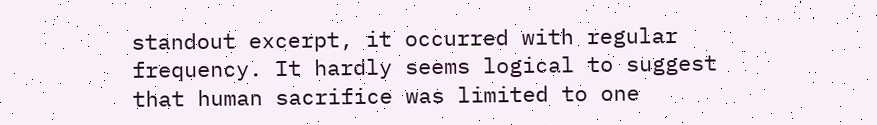standout excerpt, it occurred with regular frequency. It hardly seems logical to suggest that human sacrifice was limited to one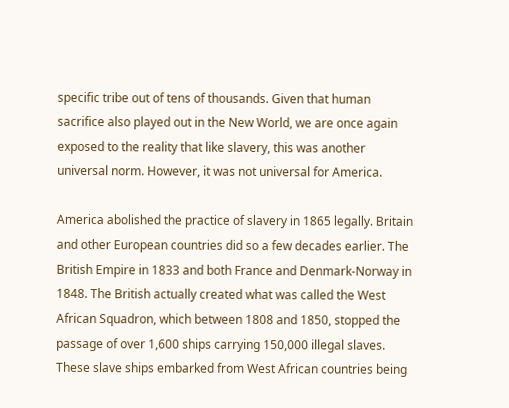specific tribe out of tens of thousands. Given that human sacrifice also played out in the New World, we are once again exposed to the reality that like slavery, this was another universal norm. However, it was not universal for America.

America abolished the practice of slavery in 1865 legally. Britain and other European countries did so a few decades earlier. The British Empire in 1833 and both France and Denmark-Norway in 1848. The British actually created what was called the West African Squadron, which between 1808 and 1850, stopped the passage of over 1,600 ships carrying 150,000 illegal slaves. These slave ships embarked from West African countries being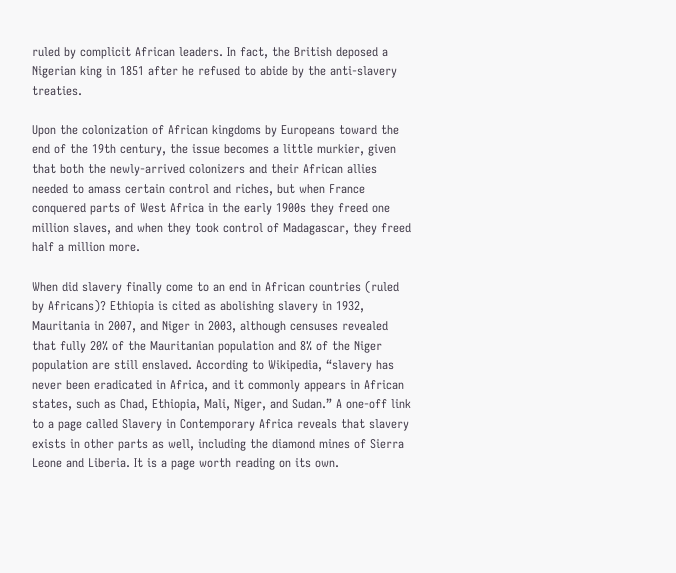ruled by complicit African leaders. In fact, the British deposed a Nigerian king in 1851 after he refused to abide by the anti-slavery treaties.

Upon the colonization of African kingdoms by Europeans toward the end of the 19th century, the issue becomes a little murkier, given that both the newly-arrived colonizers and their African allies needed to amass certain control and riches, but when France conquered parts of West Africa in the early 1900s they freed one million slaves, and when they took control of Madagascar, they freed half a million more.

When did slavery finally come to an end in African countries (ruled by Africans)? Ethiopia is cited as abolishing slavery in 1932, Mauritania in 2007, and Niger in 2003, although censuses revealed that fully 20% of the Mauritanian population and 8% of the Niger population are still enslaved. According to Wikipedia, “slavery has never been eradicated in Africa, and it commonly appears in African states, such as Chad, Ethiopia, Mali, Niger, and Sudan.” A one-off link to a page called Slavery in Contemporary Africa reveals that slavery exists in other parts as well, including the diamond mines of Sierra Leone and Liberia. It is a page worth reading on its own.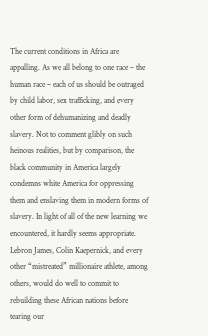The current conditions in Africa are appalling. As we all belong to one race – the human race – each of us should be outraged by child labor, sex trafficking, and every other form of dehumanizing and deadly slavery. Not to comment glibly on such heinous realities, but by comparison, the black community in America largely condemns white America for oppressing them and enslaving them in modern forms of slavery. In light of all of the new learning we encountered, it hardly seems appropriate. Lebron James, Colin Kaepernick, and every other “mistreated” millionaire athlete, among others, would do well to commit to rebuilding these African nations before tearing our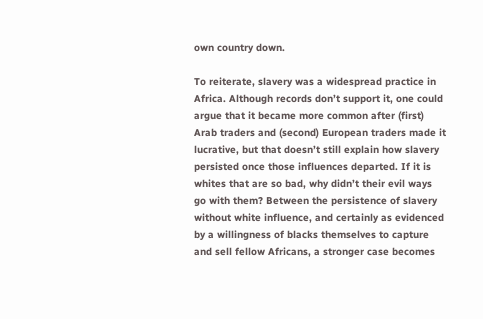own country down.

To reiterate, slavery was a widespread practice in Africa. Although records don’t support it, one could argue that it became more common after (first) Arab traders and (second) European traders made it lucrative, but that doesn’t still explain how slavery persisted once those influences departed. If it is whites that are so bad, why didn’t their evil ways go with them? Between the persistence of slavery without white influence, and certainly as evidenced by a willingness of blacks themselves to capture and sell fellow Africans, a stronger case becomes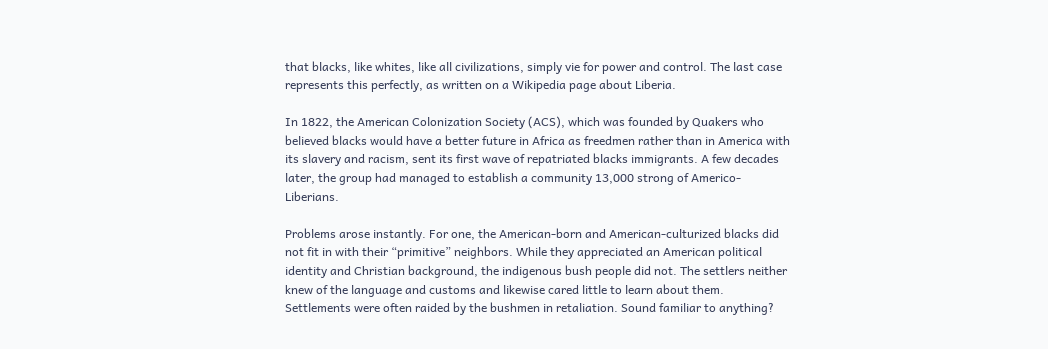that blacks, like whites, like all civilizations, simply vie for power and control. The last case represents this perfectly, as written on a Wikipedia page about Liberia.

In 1822, the American Colonization Society (ACS), which was founded by Quakers who believed blacks would have a better future in Africa as freedmen rather than in America with its slavery and racism, sent its first wave of repatriated blacks immigrants. A few decades later, the group had managed to establish a community 13,000 strong of Americo-Liberians.

Problems arose instantly. For one, the American-born and American-culturized blacks did not fit in with their “primitive” neighbors. While they appreciated an American political identity and Christian background, the indigenous bush people did not. The settlers neither knew of the language and customs and likewise cared little to learn about them. Settlements were often raided by the bushmen in retaliation. Sound familiar to anything?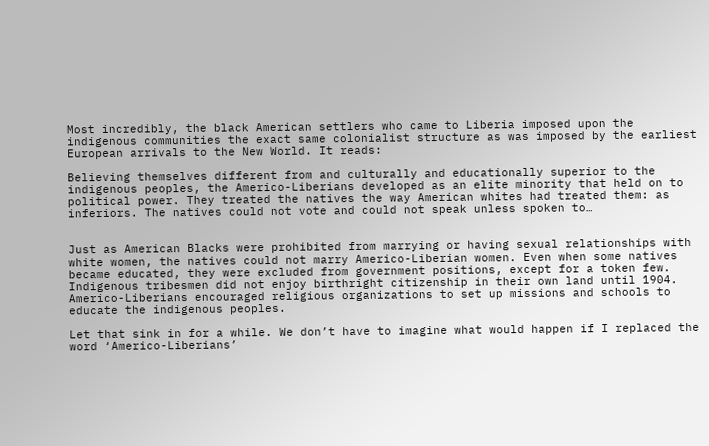Most incredibly, the black American settlers who came to Liberia imposed upon the indigenous communities the exact same colonialist structure as was imposed by the earliest European arrivals to the New World. It reads:

Believing themselves different from and culturally and educationally superior to the indigenous peoples, the Americo-Liberians developed as an elite minority that held on to political power. They treated the natives the way American whites had treated them: as inferiors. The natives could not vote and could not speak unless spoken to…


Just as American Blacks were prohibited from marrying or having sexual relationships with white women, the natives could not marry Americo-Liberian women. Even when some natives became educated, they were excluded from government positions, except for a token few. Indigenous tribesmen did not enjoy birthright citizenship in their own land until 1904. Americo-Liberians encouraged religious organizations to set up missions and schools to educate the indigenous peoples.

Let that sink in for a while. We don’t have to imagine what would happen if I replaced the word ‘Americo-Liberians’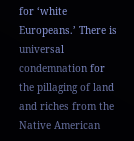for ‘white Europeans.’ There is universal condemnation for the pillaging of land and riches from the Native American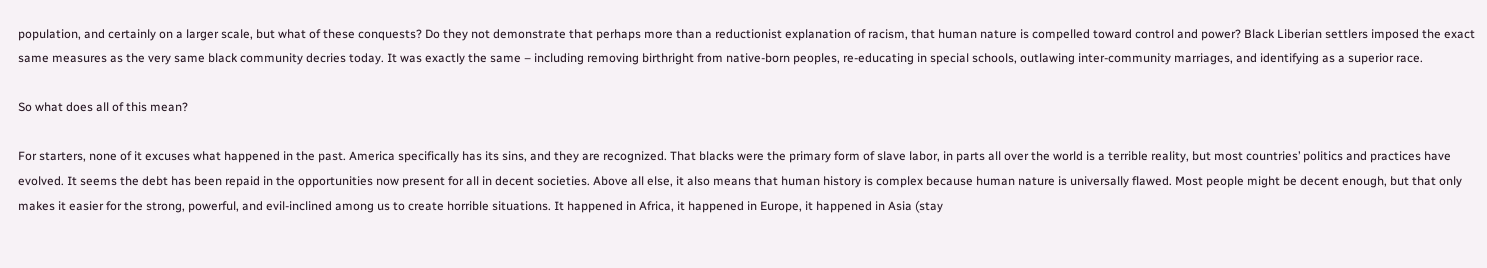population, and certainly on a larger scale, but what of these conquests? Do they not demonstrate that perhaps more than a reductionist explanation of racism, that human nature is compelled toward control and power? Black Liberian settlers imposed the exact same measures as the very same black community decries today. It was exactly the same – including removing birthright from native-born peoples, re-educating in special schools, outlawing inter-community marriages, and identifying as a superior race.

So what does all of this mean?

For starters, none of it excuses what happened in the past. America specifically has its sins, and they are recognized. That blacks were the primary form of slave labor, in parts all over the world is a terrible reality, but most countries’ politics and practices have evolved. It seems the debt has been repaid in the opportunities now present for all in decent societies. Above all else, it also means that human history is complex because human nature is universally flawed. Most people might be decent enough, but that only makes it easier for the strong, powerful, and evil-inclined among us to create horrible situations. It happened in Africa, it happened in Europe, it happened in Asia (stay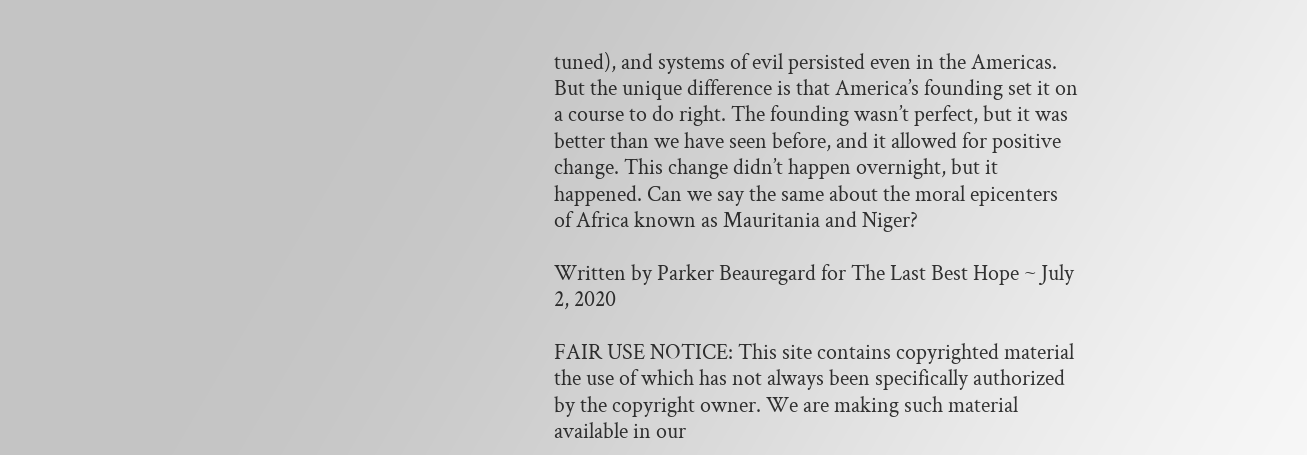tuned), and systems of evil persisted even in the Americas. But the unique difference is that America’s founding set it on a course to do right. The founding wasn’t perfect, but it was better than we have seen before, and it allowed for positive change. This change didn’t happen overnight, but it happened. Can we say the same about the moral epicenters of Africa known as Mauritania and Niger?

Written by Parker Beauregard for The Last Best Hope ~ July 2, 2020

FAIR USE NOTICE: This site contains copyrighted material the use of which has not always been specifically authorized by the copyright owner. We are making such material available in our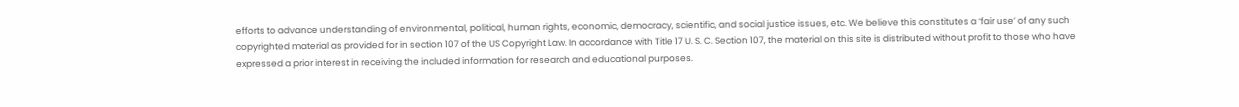efforts to advance understanding of environmental, political, human rights, economic, democracy, scientific, and social justice issues, etc. We believe this constitutes a ‘fair use’ of any such copyrighted material as provided for in section 107 of the US Copyright Law. In accordance with Title 17 U. S. C. Section 107, the material on this site is distributed without profit to those who have expressed a prior interest in receiving the included information for research and educational purposes.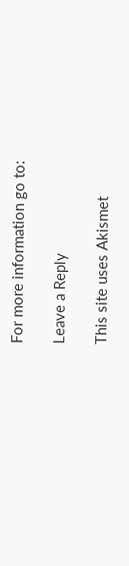For more information go to:

Leave a Reply

This site uses Akismet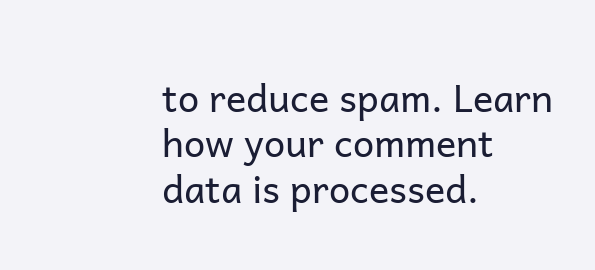to reduce spam. Learn how your comment data is processed.